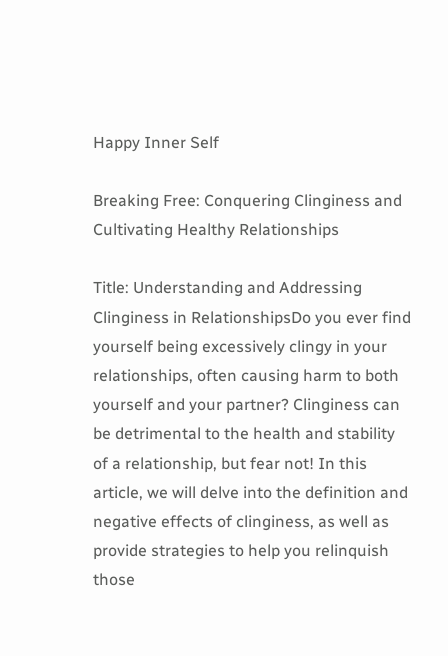Happy Inner Self

Breaking Free: Conquering Clinginess and Cultivating Healthy Relationships

Title: Understanding and Addressing Clinginess in RelationshipsDo you ever find yourself being excessively clingy in your relationships, often causing harm to both yourself and your partner? Clinginess can be detrimental to the health and stability of a relationship, but fear not! In this article, we will delve into the definition and negative effects of clinginess, as well as provide strategies to help you relinquish those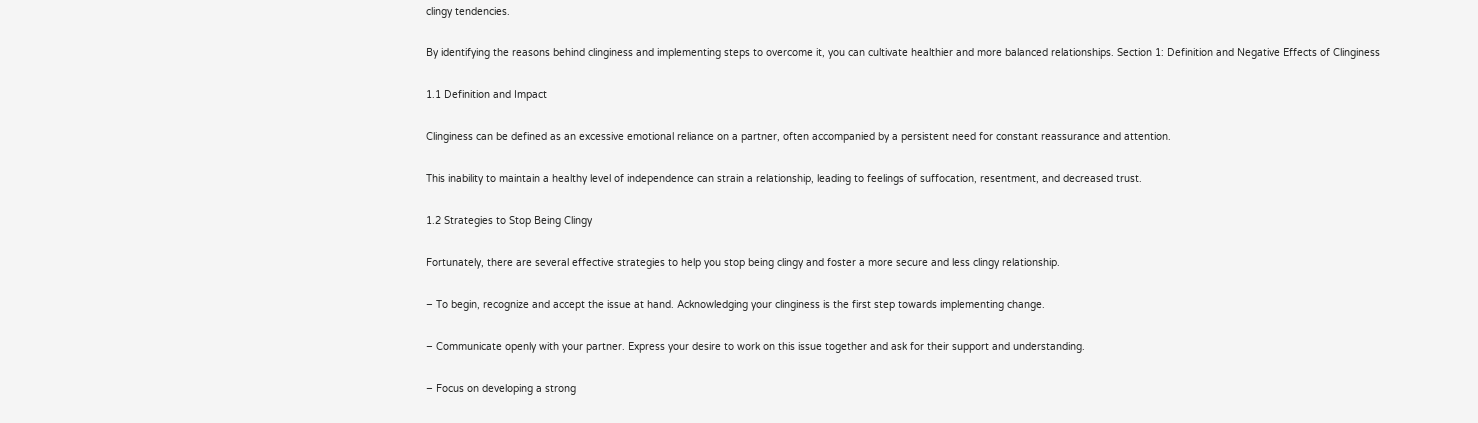clingy tendencies.

By identifying the reasons behind clinginess and implementing steps to overcome it, you can cultivate healthier and more balanced relationships. Section 1: Definition and Negative Effects of Clinginess

1.1 Definition and Impact

Clinginess can be defined as an excessive emotional reliance on a partner, often accompanied by a persistent need for constant reassurance and attention.

This inability to maintain a healthy level of independence can strain a relationship, leading to feelings of suffocation, resentment, and decreased trust.

1.2 Strategies to Stop Being Clingy

Fortunately, there are several effective strategies to help you stop being clingy and foster a more secure and less clingy relationship.

– To begin, recognize and accept the issue at hand. Acknowledging your clinginess is the first step towards implementing change.

– Communicate openly with your partner. Express your desire to work on this issue together and ask for their support and understanding.

– Focus on developing a strong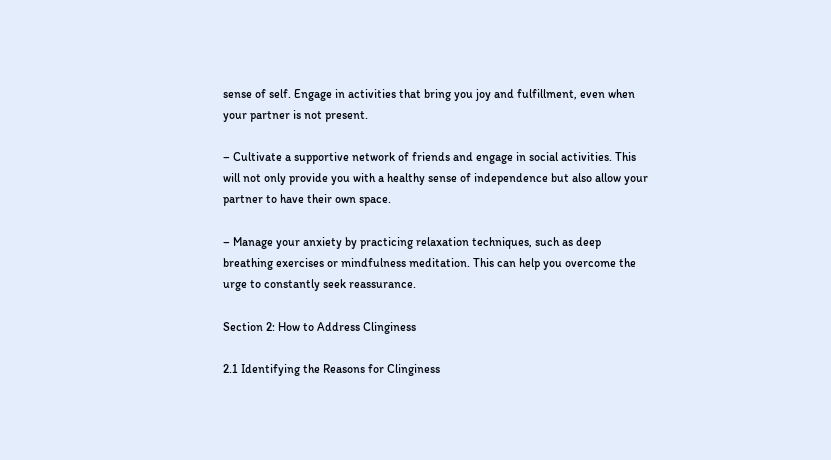sense of self. Engage in activities that bring you joy and fulfillment, even when your partner is not present.

– Cultivate a supportive network of friends and engage in social activities. This will not only provide you with a healthy sense of independence but also allow your partner to have their own space.

– Manage your anxiety by practicing relaxation techniques, such as deep breathing exercises or mindfulness meditation. This can help you overcome the urge to constantly seek reassurance.

Section 2: How to Address Clinginess

2.1 Identifying the Reasons for Clinginess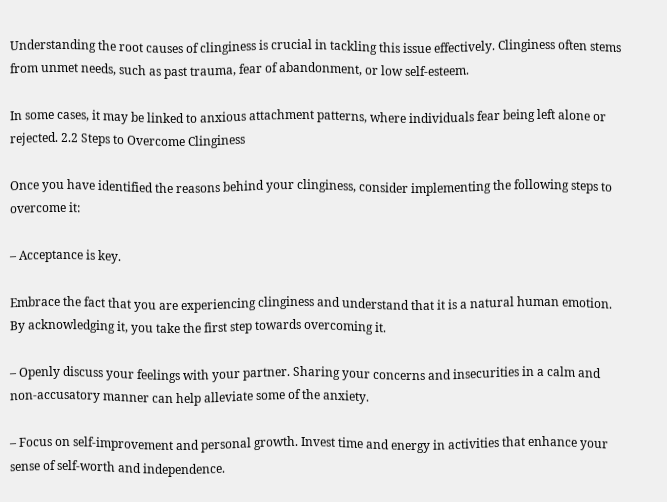Understanding the root causes of clinginess is crucial in tackling this issue effectively. Clinginess often stems from unmet needs, such as past trauma, fear of abandonment, or low self-esteem.

In some cases, it may be linked to anxious attachment patterns, where individuals fear being left alone or rejected. 2.2 Steps to Overcome Clinginess

Once you have identified the reasons behind your clinginess, consider implementing the following steps to overcome it:

– Acceptance is key.

Embrace the fact that you are experiencing clinginess and understand that it is a natural human emotion. By acknowledging it, you take the first step towards overcoming it.

– Openly discuss your feelings with your partner. Sharing your concerns and insecurities in a calm and non-accusatory manner can help alleviate some of the anxiety.

– Focus on self-improvement and personal growth. Invest time and energy in activities that enhance your sense of self-worth and independence.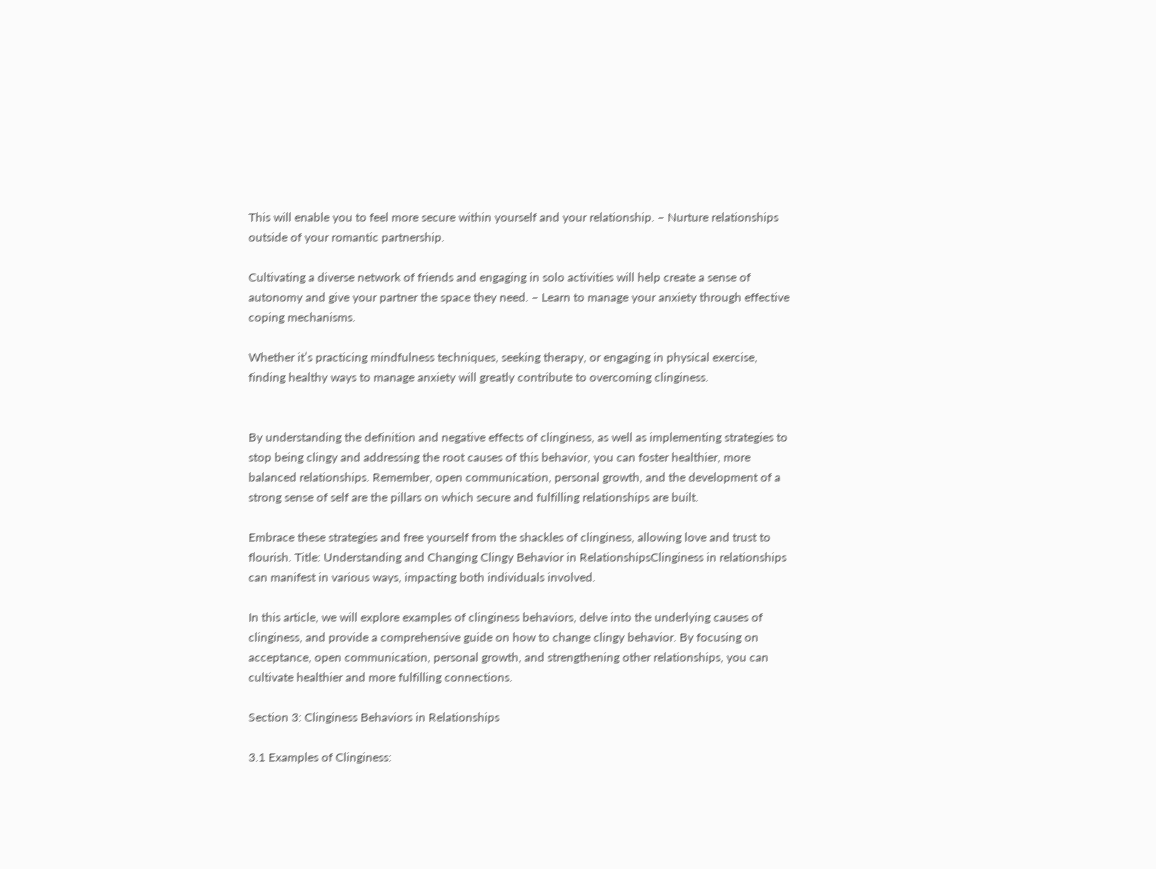This will enable you to feel more secure within yourself and your relationship. – Nurture relationships outside of your romantic partnership.

Cultivating a diverse network of friends and engaging in solo activities will help create a sense of autonomy and give your partner the space they need. – Learn to manage your anxiety through effective coping mechanisms.

Whether it’s practicing mindfulness techniques, seeking therapy, or engaging in physical exercise, finding healthy ways to manage anxiety will greatly contribute to overcoming clinginess.


By understanding the definition and negative effects of clinginess, as well as implementing strategies to stop being clingy and addressing the root causes of this behavior, you can foster healthier, more balanced relationships. Remember, open communication, personal growth, and the development of a strong sense of self are the pillars on which secure and fulfilling relationships are built.

Embrace these strategies and free yourself from the shackles of clinginess, allowing love and trust to flourish. Title: Understanding and Changing Clingy Behavior in RelationshipsClinginess in relationships can manifest in various ways, impacting both individuals involved.

In this article, we will explore examples of clinginess behaviors, delve into the underlying causes of clinginess, and provide a comprehensive guide on how to change clingy behavior. By focusing on acceptance, open communication, personal growth, and strengthening other relationships, you can cultivate healthier and more fulfilling connections.

Section 3: Clinginess Behaviors in Relationships

3.1 Examples of Clinginess: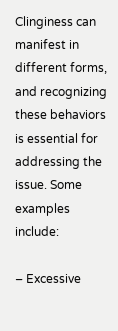Clinginess can manifest in different forms, and recognizing these behaviors is essential for addressing the issue. Some examples include:

– Excessive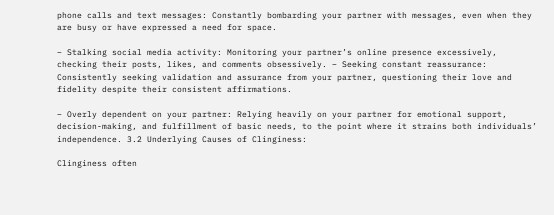phone calls and text messages: Constantly bombarding your partner with messages, even when they are busy or have expressed a need for space.

– Stalking social media activity: Monitoring your partner’s online presence excessively, checking their posts, likes, and comments obsessively. – Seeking constant reassurance: Consistently seeking validation and assurance from your partner, questioning their love and fidelity despite their consistent affirmations.

– Overly dependent on your partner: Relying heavily on your partner for emotional support, decision-making, and fulfillment of basic needs, to the point where it strains both individuals’ independence. 3.2 Underlying Causes of Clinginess:

Clinginess often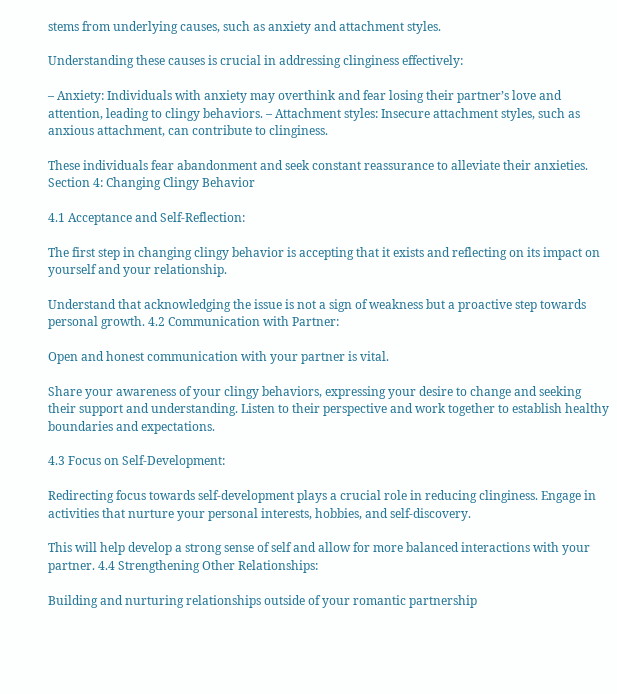stems from underlying causes, such as anxiety and attachment styles.

Understanding these causes is crucial in addressing clinginess effectively:

– Anxiety: Individuals with anxiety may overthink and fear losing their partner’s love and attention, leading to clingy behaviors. – Attachment styles: Insecure attachment styles, such as anxious attachment, can contribute to clinginess.

These individuals fear abandonment and seek constant reassurance to alleviate their anxieties. Section 4: Changing Clingy Behavior

4.1 Acceptance and Self-Reflection:

The first step in changing clingy behavior is accepting that it exists and reflecting on its impact on yourself and your relationship.

Understand that acknowledging the issue is not a sign of weakness but a proactive step towards personal growth. 4.2 Communication with Partner:

Open and honest communication with your partner is vital.

Share your awareness of your clingy behaviors, expressing your desire to change and seeking their support and understanding. Listen to their perspective and work together to establish healthy boundaries and expectations.

4.3 Focus on Self-Development:

Redirecting focus towards self-development plays a crucial role in reducing clinginess. Engage in activities that nurture your personal interests, hobbies, and self-discovery.

This will help develop a strong sense of self and allow for more balanced interactions with your partner. 4.4 Strengthening Other Relationships:

Building and nurturing relationships outside of your romantic partnership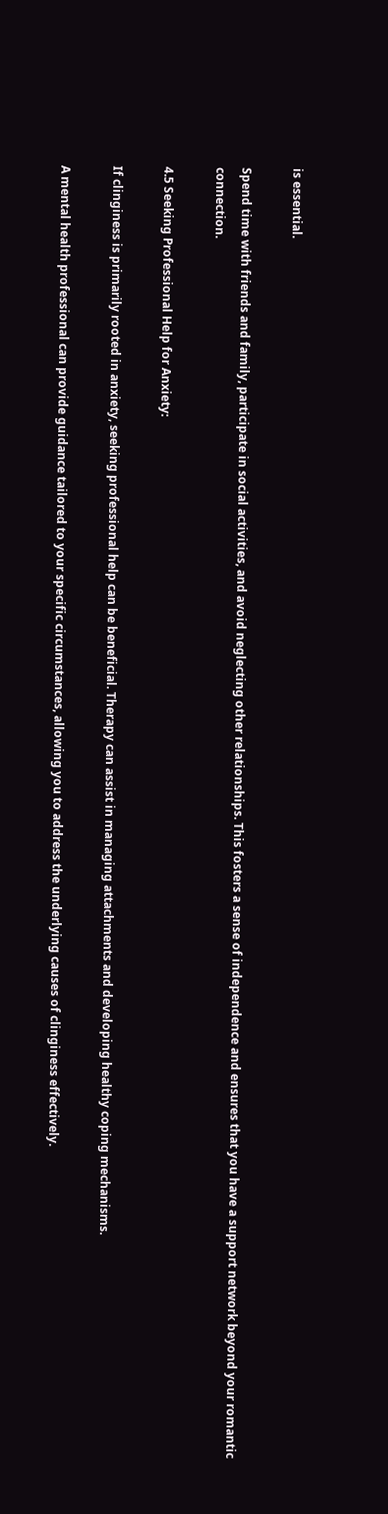is essential.

Spend time with friends and family, participate in social activities, and avoid neglecting other relationships. This fosters a sense of independence and ensures that you have a support network beyond your romantic connection.

4.5 Seeking Professional Help for Anxiety:

If clinginess is primarily rooted in anxiety, seeking professional help can be beneficial. Therapy can assist in managing attachments and developing healthy coping mechanisms.

A mental health professional can provide guidance tailored to your specific circumstances, allowing you to address the underlying causes of clinginess effectively.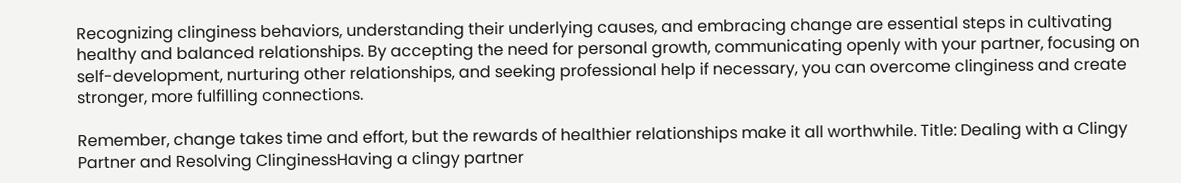Recognizing clinginess behaviors, understanding their underlying causes, and embracing change are essential steps in cultivating healthy and balanced relationships. By accepting the need for personal growth, communicating openly with your partner, focusing on self-development, nurturing other relationships, and seeking professional help if necessary, you can overcome clinginess and create stronger, more fulfilling connections.

Remember, change takes time and effort, but the rewards of healthier relationships make it all worthwhile. Title: Dealing with a Clingy Partner and Resolving ClinginessHaving a clingy partner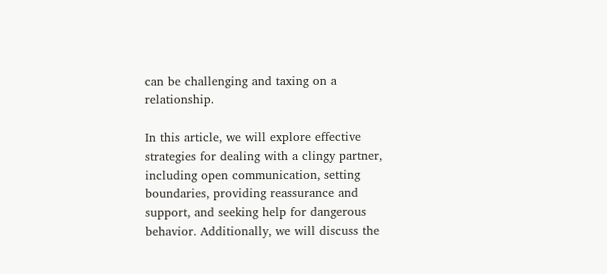can be challenging and taxing on a relationship.

In this article, we will explore effective strategies for dealing with a clingy partner, including open communication, setting boundaries, providing reassurance and support, and seeking help for dangerous behavior. Additionally, we will discuss the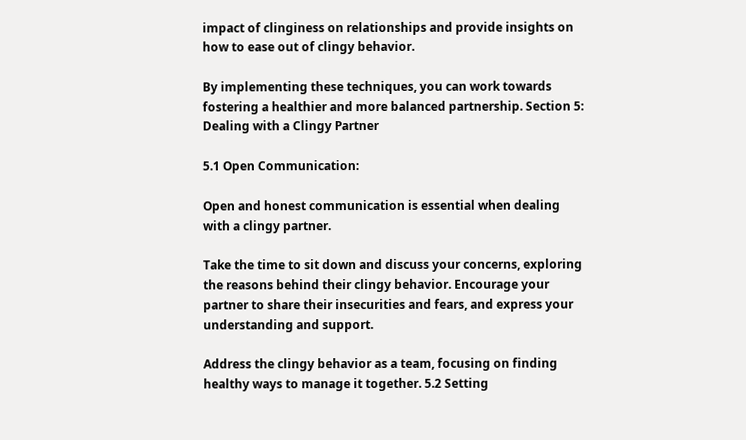impact of clinginess on relationships and provide insights on how to ease out of clingy behavior.

By implementing these techniques, you can work towards fostering a healthier and more balanced partnership. Section 5: Dealing with a Clingy Partner

5.1 Open Communication:

Open and honest communication is essential when dealing with a clingy partner.

Take the time to sit down and discuss your concerns, exploring the reasons behind their clingy behavior. Encourage your partner to share their insecurities and fears, and express your understanding and support.

Address the clingy behavior as a team, focusing on finding healthy ways to manage it together. 5.2 Setting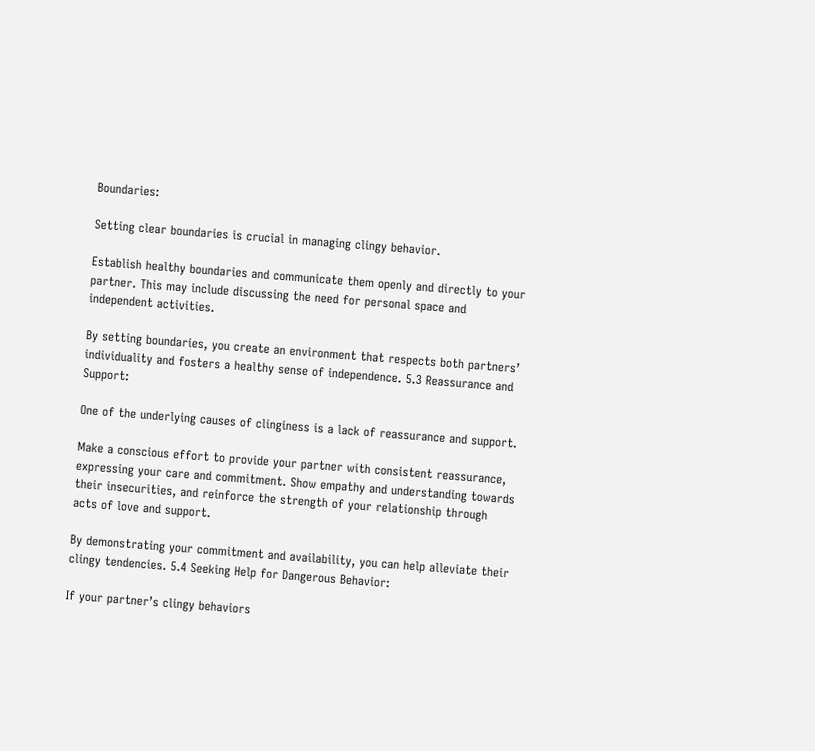Boundaries:

Setting clear boundaries is crucial in managing clingy behavior.

Establish healthy boundaries and communicate them openly and directly to your partner. This may include discussing the need for personal space and independent activities.

By setting boundaries, you create an environment that respects both partners’ individuality and fosters a healthy sense of independence. 5.3 Reassurance and Support:

One of the underlying causes of clinginess is a lack of reassurance and support.

Make a conscious effort to provide your partner with consistent reassurance, expressing your care and commitment. Show empathy and understanding towards their insecurities, and reinforce the strength of your relationship through acts of love and support.

By demonstrating your commitment and availability, you can help alleviate their clingy tendencies. 5.4 Seeking Help for Dangerous Behavior:

If your partner’s clingy behaviors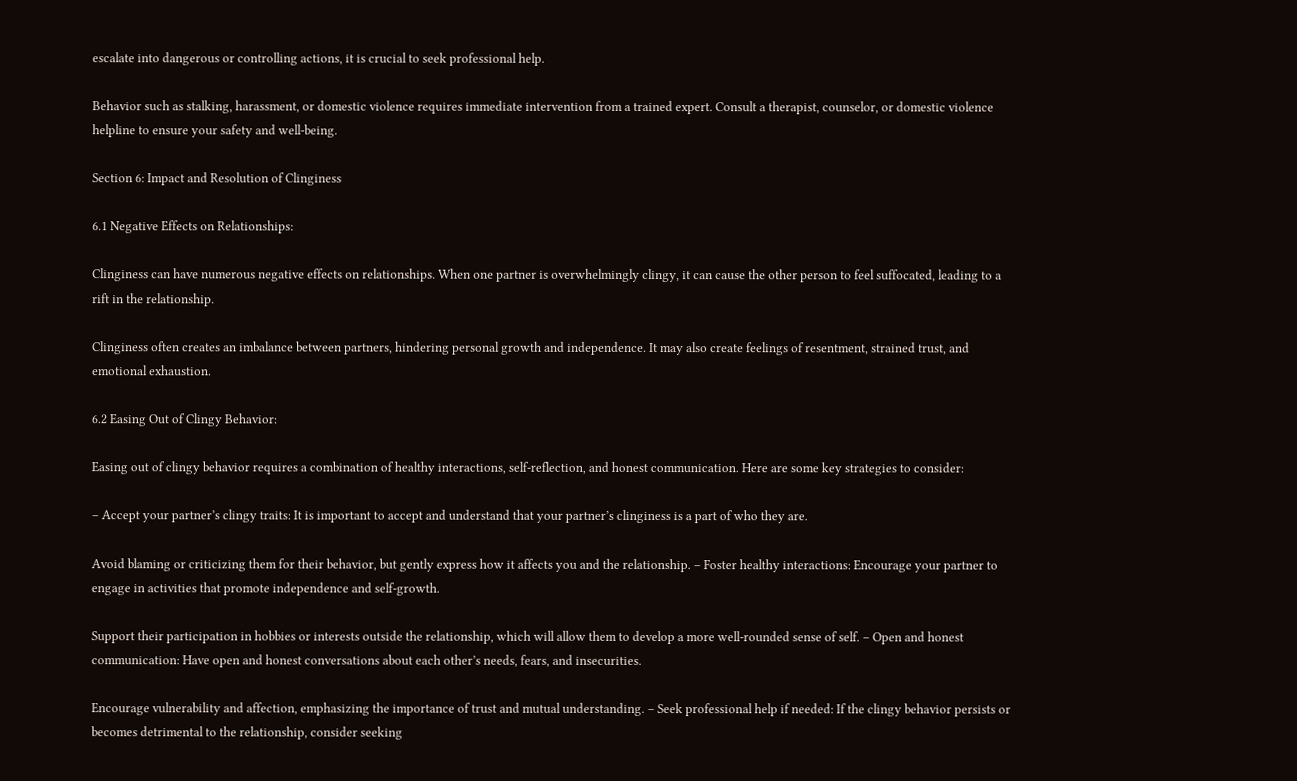escalate into dangerous or controlling actions, it is crucial to seek professional help.

Behavior such as stalking, harassment, or domestic violence requires immediate intervention from a trained expert. Consult a therapist, counselor, or domestic violence helpline to ensure your safety and well-being.

Section 6: Impact and Resolution of Clinginess

6.1 Negative Effects on Relationships:

Clinginess can have numerous negative effects on relationships. When one partner is overwhelmingly clingy, it can cause the other person to feel suffocated, leading to a rift in the relationship.

Clinginess often creates an imbalance between partners, hindering personal growth and independence. It may also create feelings of resentment, strained trust, and emotional exhaustion.

6.2 Easing Out of Clingy Behavior:

Easing out of clingy behavior requires a combination of healthy interactions, self-reflection, and honest communication. Here are some key strategies to consider:

– Accept your partner’s clingy traits: It is important to accept and understand that your partner’s clinginess is a part of who they are.

Avoid blaming or criticizing them for their behavior, but gently express how it affects you and the relationship. – Foster healthy interactions: Encourage your partner to engage in activities that promote independence and self-growth.

Support their participation in hobbies or interests outside the relationship, which will allow them to develop a more well-rounded sense of self. – Open and honest communication: Have open and honest conversations about each other’s needs, fears, and insecurities.

Encourage vulnerability and affection, emphasizing the importance of trust and mutual understanding. – Seek professional help if needed: If the clingy behavior persists or becomes detrimental to the relationship, consider seeking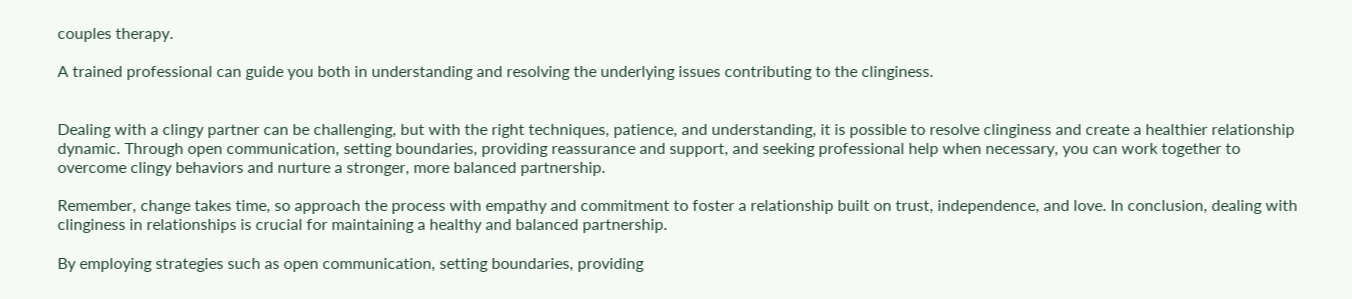couples therapy.

A trained professional can guide you both in understanding and resolving the underlying issues contributing to the clinginess.


Dealing with a clingy partner can be challenging, but with the right techniques, patience, and understanding, it is possible to resolve clinginess and create a healthier relationship dynamic. Through open communication, setting boundaries, providing reassurance and support, and seeking professional help when necessary, you can work together to overcome clingy behaviors and nurture a stronger, more balanced partnership.

Remember, change takes time, so approach the process with empathy and commitment to foster a relationship built on trust, independence, and love. In conclusion, dealing with clinginess in relationships is crucial for maintaining a healthy and balanced partnership.

By employing strategies such as open communication, setting boundaries, providing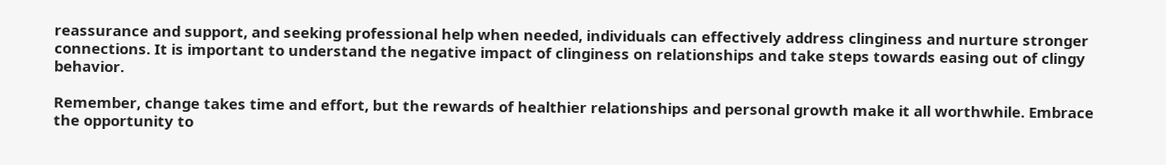reassurance and support, and seeking professional help when needed, individuals can effectively address clinginess and nurture stronger connections. It is important to understand the negative impact of clinginess on relationships and take steps towards easing out of clingy behavior.

Remember, change takes time and effort, but the rewards of healthier relationships and personal growth make it all worthwhile. Embrace the opportunity to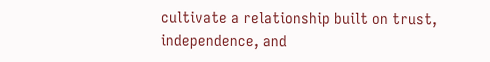cultivate a relationship built on trust, independence, and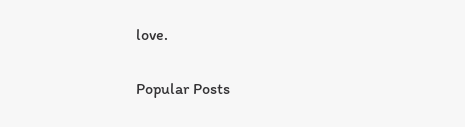love.

Popular Posts